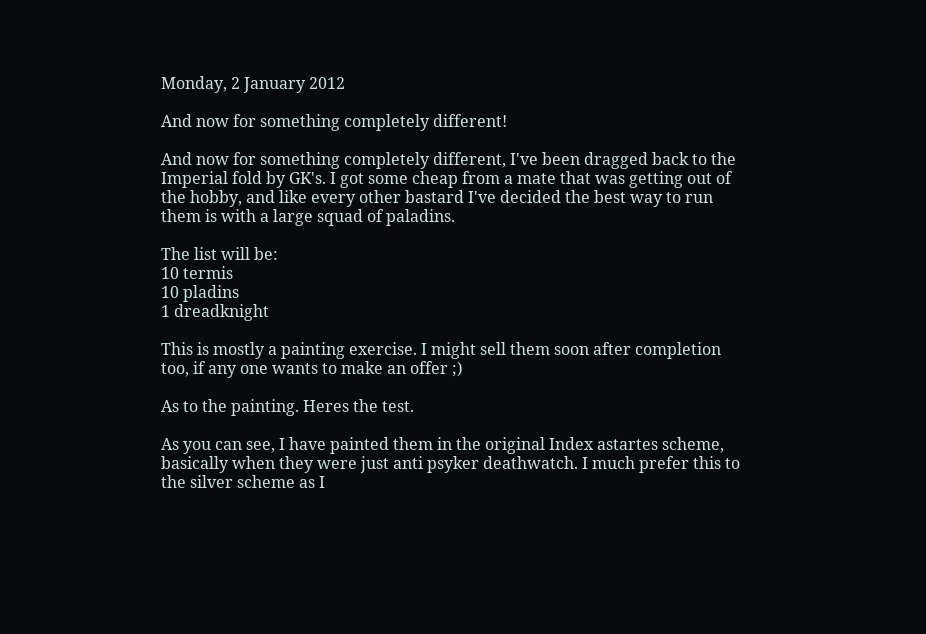Monday, 2 January 2012

And now for something completely different!

And now for something completely different, I've been dragged back to the Imperial fold by GK's. I got some cheap from a mate that was getting out of the hobby, and like every other bastard I've decided the best way to run them is with a large squad of paladins.

The list will be:
10 termis
10 pladins
1 dreadknight

This is mostly a painting exercise. I might sell them soon after completion too, if any one wants to make an offer ;)

As to the painting. Heres the test.

As you can see, I have painted them in the original Index astartes scheme, basically when they were just anti psyker deathwatch. I much prefer this to the silver scheme as I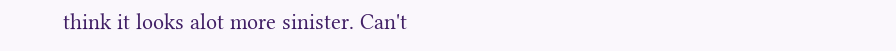think it looks alot more sinister. Can't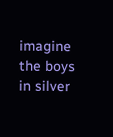imagine the boys in silver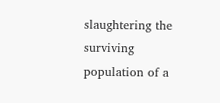slaughtering the surviving population of a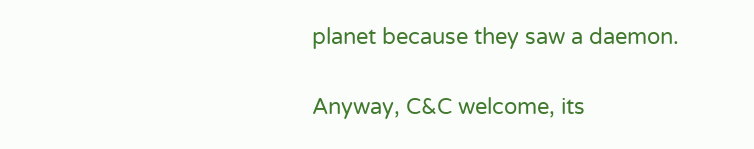planet because they saw a daemon.

Anyway, C&C welcome, its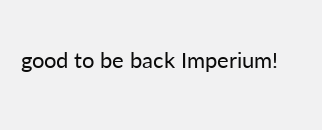good to be back Imperium!